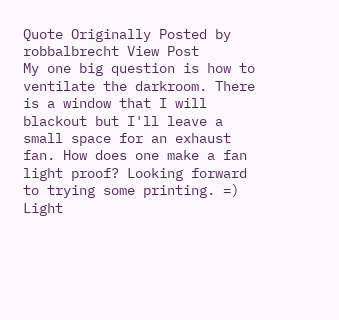Quote Originally Posted by robbalbrecht View Post
My one big question is how to ventilate the darkroom. There is a window that I will blackout but I'll leave a small space for an exhaust fan. How does one make a fan light proof? Looking forward to trying some printing. =)
Light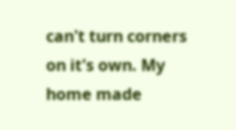can't turn corners on it's own. My home made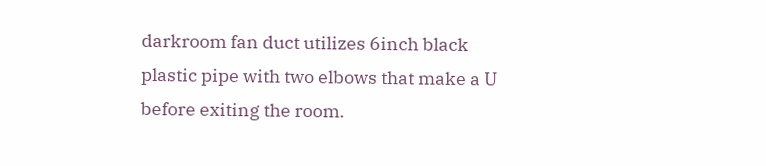darkroom fan duct utilizes 6inch black plastic pipe with two elbows that make a U before exiting the room.